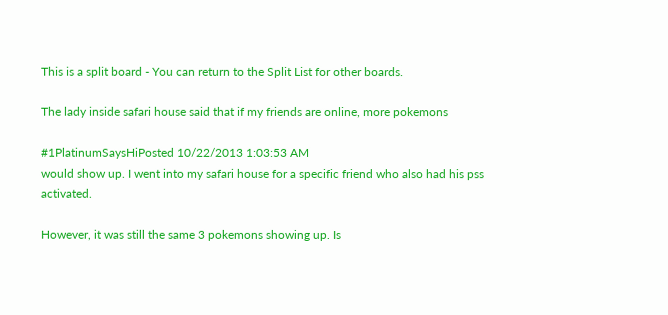This is a split board - You can return to the Split List for other boards.

The lady inside safari house said that if my friends are online, more pokemons

#1PlatinumSaysHiPosted 10/22/2013 1:03:53 AM
would show up. I went into my safari house for a specific friend who also had his pss activated.

However, it was still the same 3 pokemons showing up. Is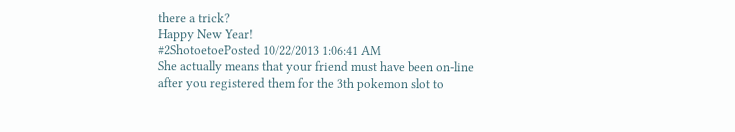there a trick?
Happy New Year!
#2ShotoetoePosted 10/22/2013 1:06:41 AM
She actually means that your friend must have been on-line after you registered them for the 3th pokemon slot to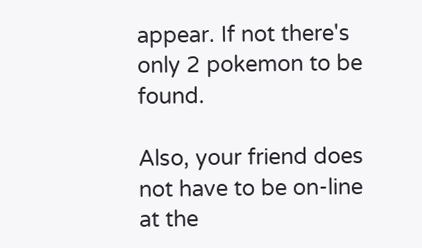appear. If not there's only 2 pokemon to be found.

Also, your friend does not have to be on-line at the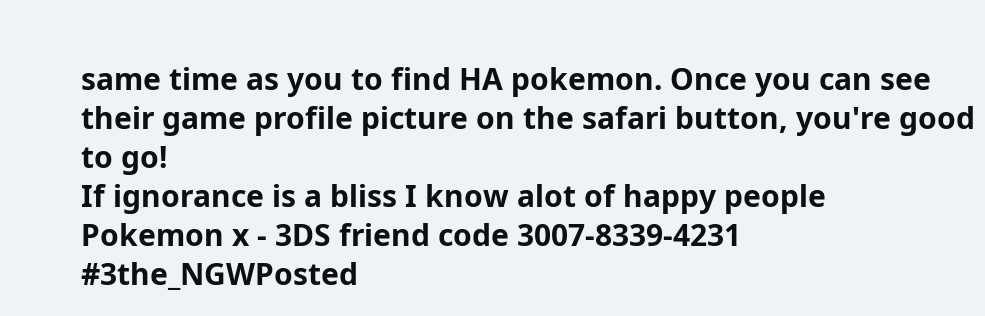same time as you to find HA pokemon. Once you can see their game profile picture on the safari button, you're good to go!
If ignorance is a bliss I know alot of happy people
Pokemon x - 3DS friend code 3007-8339-4231
#3the_NGWPosted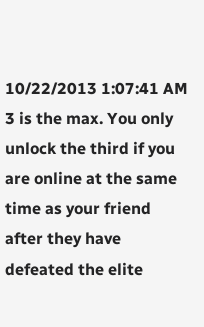10/22/2013 1:07:41 AM
3 is the max. You only unlock the third if you are online at the same time as your friend after they have defeated the elite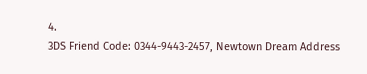4.
3DS Friend Code: 0344-9443-2457, Newtown Dream Address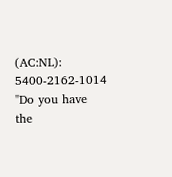(AC:NL): 5400-2162-1014
"Do you have the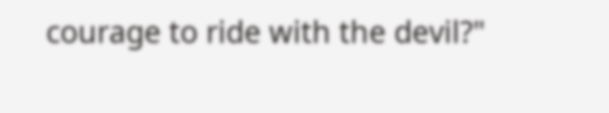courage to ride with the devil?"